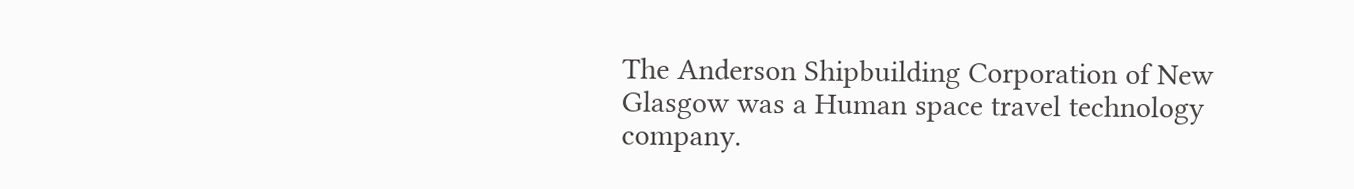The Anderson Shipbuilding Corporation of New Glasgow was a Human space travel technology company.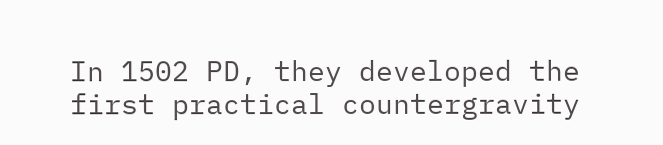In 1502 PD, they developed the first practical countergravity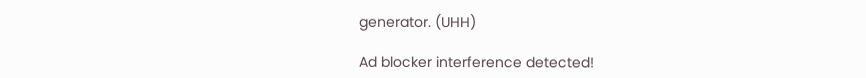generator. (UHH)

Ad blocker interference detected!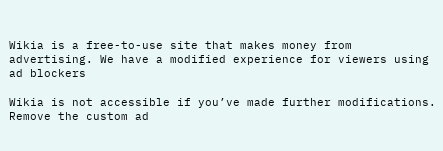Wikia is a free-to-use site that makes money from advertising. We have a modified experience for viewers using ad blockers

Wikia is not accessible if you’ve made further modifications. Remove the custom ad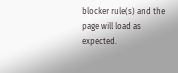blocker rule(s) and the page will load as expected.